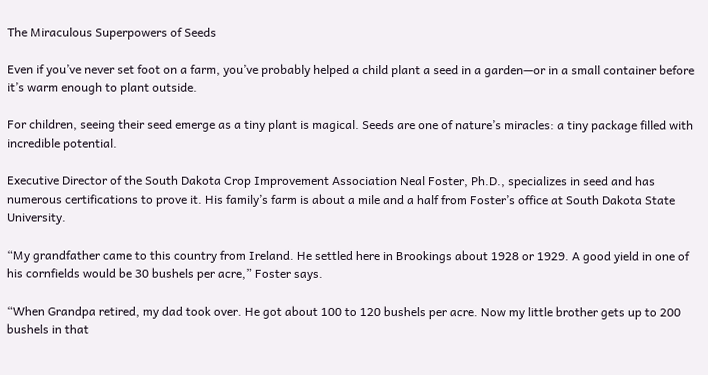The Miraculous Superpowers of Seeds

Even if you’ve never set foot on a farm, you’ve probably helped a child plant a seed in a garden—or in a small container before it’s warm enough to plant outside.

For children, seeing their seed emerge as a tiny plant is magical. Seeds are one of nature’s miracles: a tiny package filled with incredible potential.

Executive Director of the South Dakota Crop Improvement Association Neal Foster, Ph.D., specializes in seed and has numerous certifications to prove it. His family’s farm is about a mile and a half from Foster’s office at South Dakota State University.

“My grandfather came to this country from Ireland. He settled here in Brookings about 1928 or 1929. A good yield in one of his cornfields would be 30 bushels per acre,” Foster says.

“When Grandpa retired, my dad took over. He got about 100 to 120 bushels per acre. Now my little brother gets up to 200 bushels in that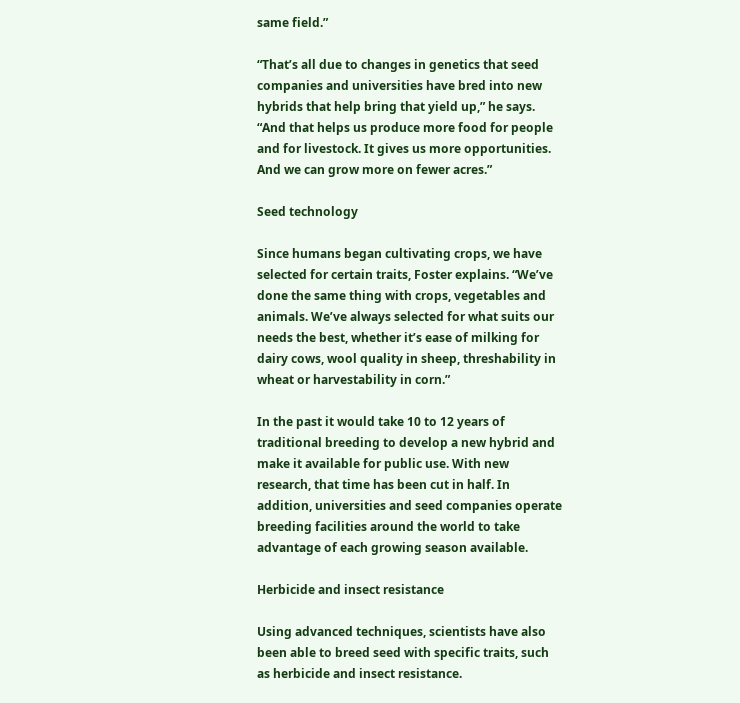same field.”

“That’s all due to changes in genetics that seed companies and universities have bred into new hybrids that help bring that yield up,” he says. “And that helps us produce more food for people and for livestock. It gives us more opportunities. And we can grow more on fewer acres.”

Seed technology

Since humans began cultivating crops, we have selected for certain traits, Foster explains. “We’ve done the same thing with crops, vegetables and animals. We’ve always selected for what suits our needs the best, whether it’s ease of milking for dairy cows, wool quality in sheep, threshability in wheat or harvestability in corn.”

In the past it would take 10 to 12 years of traditional breeding to develop a new hybrid and make it available for public use. With new research, that time has been cut in half. In addition, universities and seed companies operate breeding facilities around the world to take advantage of each growing season available.

Herbicide and insect resistance

Using advanced techniques, scientists have also been able to breed seed with specific traits, such as herbicide and insect resistance.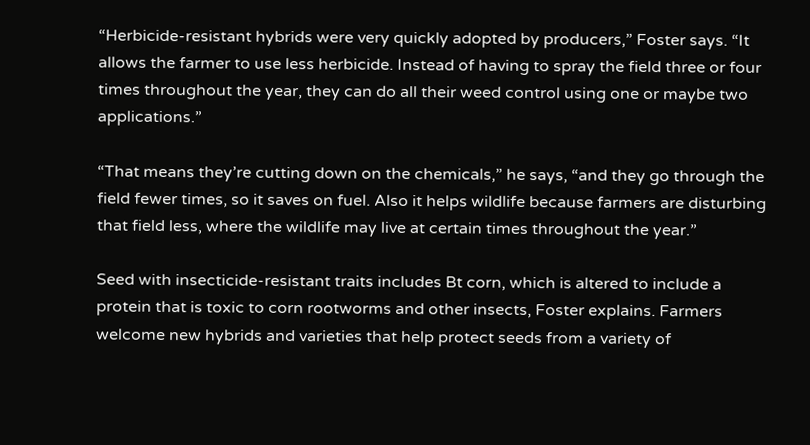“Herbicide-resistant hybrids were very quickly adopted by producers,” Foster says. “It allows the farmer to use less herbicide. Instead of having to spray the field three or four times throughout the year, they can do all their weed control using one or maybe two applications.”

“That means they’re cutting down on the chemicals,” he says, “and they go through the field fewer times, so it saves on fuel. Also it helps wildlife because farmers are disturbing that field less, where the wildlife may live at certain times throughout the year.”

Seed with insecticide-resistant traits includes Bt corn, which is altered to include a protein that is toxic to corn rootworms and other insects, Foster explains. Farmers welcome new hybrids and varieties that help protect seeds from a variety of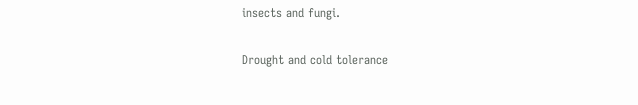insects and fungi.

Drought and cold tolerance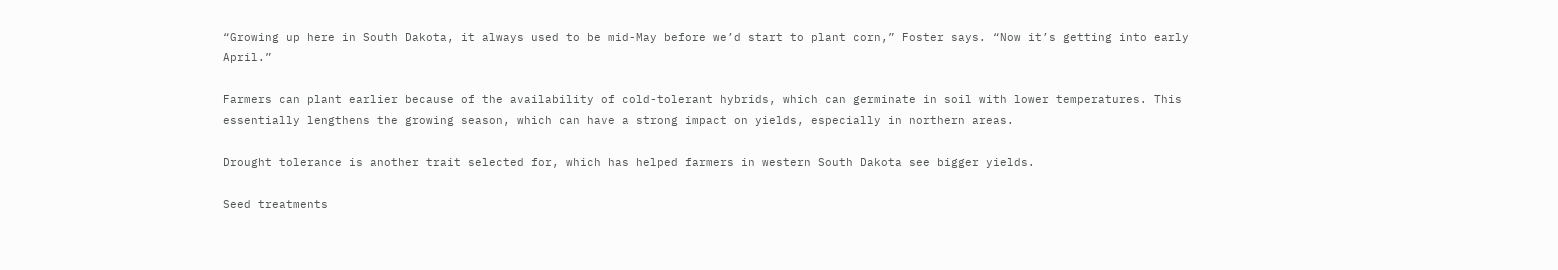“Growing up here in South Dakota, it always used to be mid-May before we’d start to plant corn,” Foster says. “Now it’s getting into early April.”

Farmers can plant earlier because of the availability of cold-tolerant hybrids, which can germinate in soil with lower temperatures. This essentially lengthens the growing season, which can have a strong impact on yields, especially in northern areas.

Drought tolerance is another trait selected for, which has helped farmers in western South Dakota see bigger yields.

Seed treatments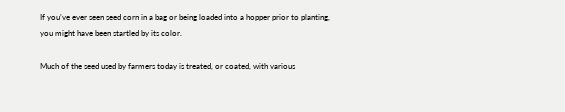If you’ve ever seen seed corn in a bag or being loaded into a hopper prior to planting, you might have been startled by its color.

Much of the seed used by farmers today is treated, or coated, with various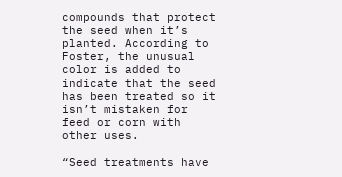compounds that protect the seed when it’s planted. According to Foster, the unusual color is added to indicate that the seed has been treated so it isn’t mistaken for feed or corn with other uses.

“Seed treatments have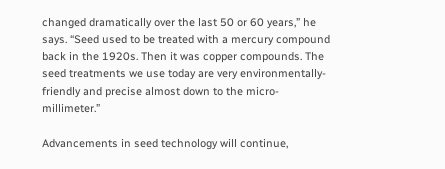changed dramatically over the last 50 or 60 years,” he says. “Seed used to be treated with a mercury compound back in the 1920s. Then it was copper compounds. The seed treatments we use today are very environmentally-friendly and precise almost down to the micro-millimeter.”

Advancements in seed technology will continue,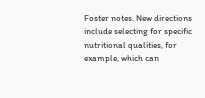Foster notes. New directions include selecting for specific nutritional qualities, for example, which can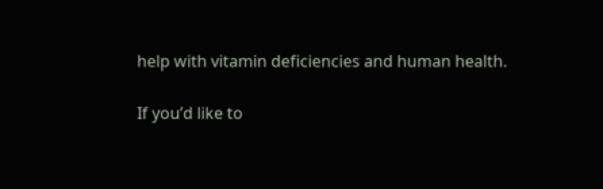help with vitamin deficiencies and human health.

If you’d like to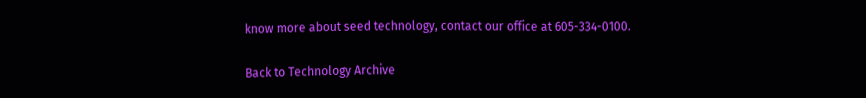know more about seed technology, contact our office at 605-334-0100.

Back to Technology Archive